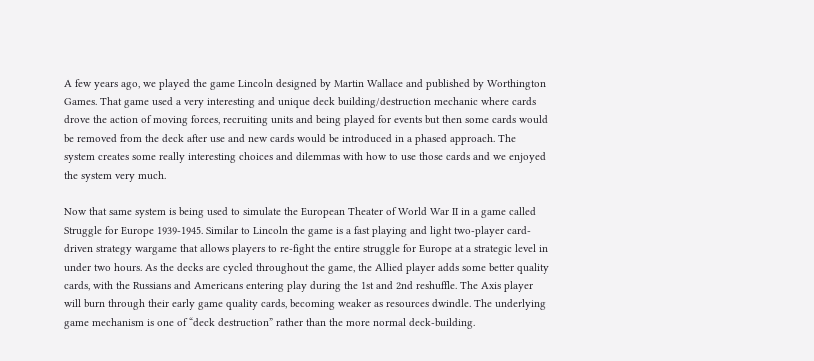A few years ago, we played the game Lincoln designed by Martin Wallace and published by Worthington Games. That game used a very interesting and unique deck building/destruction mechanic where cards drove the action of moving forces, recruiting units and being played for events but then some cards would be removed from the deck after use and new cards would be introduced in a phased approach. The system creates some really interesting choices and dilemmas with how to use those cards and we enjoyed the system very much.

Now that same system is being used to simulate the European Theater of World War II in a game called Struggle for Europe 1939-1945. Similar to Lincoln the game is a fast playing and light two-player card-driven strategy wargame that allows players to re-fight the entire struggle for Europe at a strategic level in under two hours. As the decks are cycled throughout the game, the Allied player adds some better quality cards, with the Russians and Americans entering play during the 1st and 2nd reshuffle. The Axis player will burn through their early game quality cards, becoming weaker as resources dwindle. The underlying game mechanism is one of “deck destruction” rather than the more normal deck-building.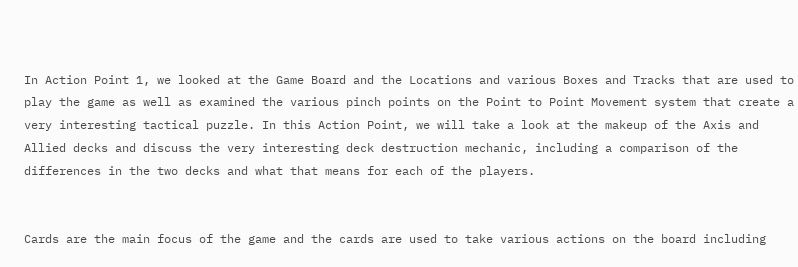In Action Point 1, we looked at the Game Board and the Locations and various Boxes and Tracks that are used to play the game as well as examined the various pinch points on the Point to Point Movement system that create a very interesting tactical puzzle. In this Action Point, we will take a look at the makeup of the Axis and Allied decks and discuss the very interesting deck destruction mechanic, including a comparison of the differences in the two decks and what that means for each of the players.


Cards are the main focus of the game and the cards are used to take various actions on the board including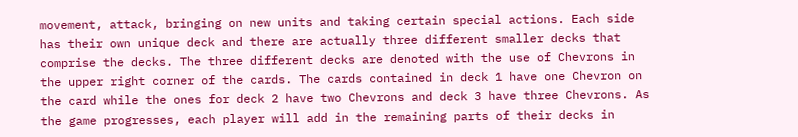movement, attack, bringing on new units and taking certain special actions. Each side has their own unique deck and there are actually three different smaller decks that comprise the decks. The three different decks are denoted with the use of Chevrons in the upper right corner of the cards. The cards contained in deck 1 have one Chevron on the card while the ones for deck 2 have two Chevrons and deck 3 have three Chevrons. As the game progresses, each player will add in the remaining parts of their decks in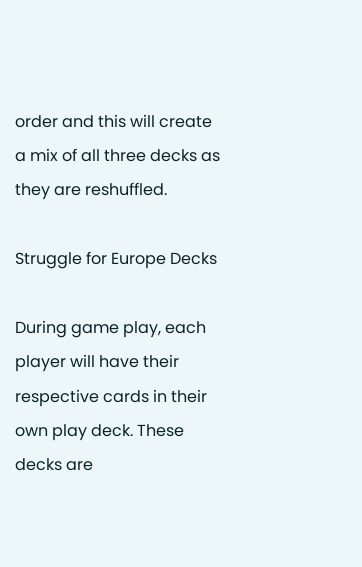order and this will create a mix of all three decks as they are reshuffled.

Struggle for Europe Decks

During game play, each player will have their respective cards in their own play deck. These decks are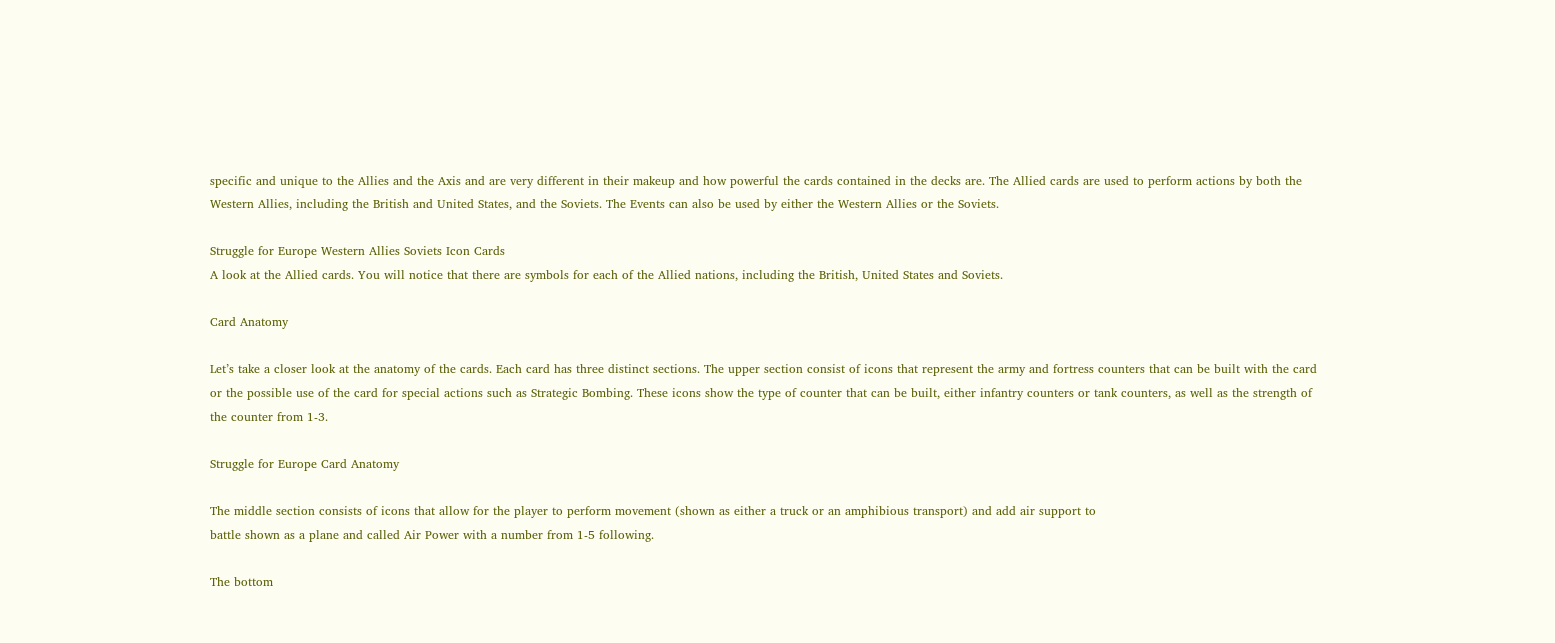specific and unique to the Allies and the Axis and are very different in their makeup and how powerful the cards contained in the decks are. The Allied cards are used to perform actions by both the Western Allies, including the British and United States, and the Soviets. The Events can also be used by either the Western Allies or the Soviets.

Struggle for Europe Western Allies Soviets Icon Cards
A look at the Allied cards. You will notice that there are symbols for each of the Allied nations, including the British, United States and Soviets.

Card Anatomy

Let’s take a closer look at the anatomy of the cards. Each card has three distinct sections. The upper section consist of icons that represent the army and fortress counters that can be built with the card or the possible use of the card for special actions such as Strategic Bombing. These icons show the type of counter that can be built, either infantry counters or tank counters, as well as the strength of the counter from 1-3.

Struggle for Europe Card Anatomy

The middle section consists of icons that allow for the player to perform movement (shown as either a truck or an amphibious transport) and add air support to
battle shown as a plane and called Air Power with a number from 1-5 following.

The bottom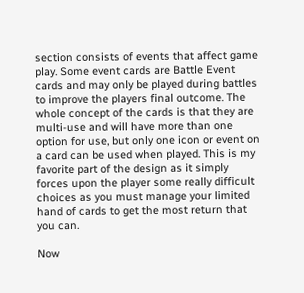section consists of events that affect game play. Some event cards are Battle Event cards and may only be played during battles to improve the players final outcome. The whole concept of the cards is that they are multi-use and will have more than one option for use, but only one icon or event on a card can be used when played. This is my favorite part of the design as it simply forces upon the player some really difficult choices as you must manage your limited hand of cards to get the most return that you can.

Now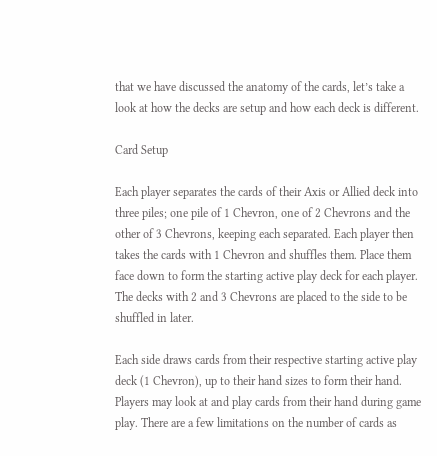that we have discussed the anatomy of the cards, let’s take a look at how the decks are setup and how each deck is different.

Card Setup

Each player separates the cards of their Axis or Allied deck into three piles; one pile of 1 Chevron, one of 2 Chevrons and the other of 3 Chevrons, keeping each separated. Each player then takes the cards with 1 Chevron and shuffles them. Place them face down to form the starting active play deck for each player. The decks with 2 and 3 Chevrons are placed to the side to be shuffled in later.

Each side draws cards from their respective starting active play deck (1 Chevron), up to their hand sizes to form their hand. Players may look at and play cards from their hand during game play. There are a few limitations on the number of cards as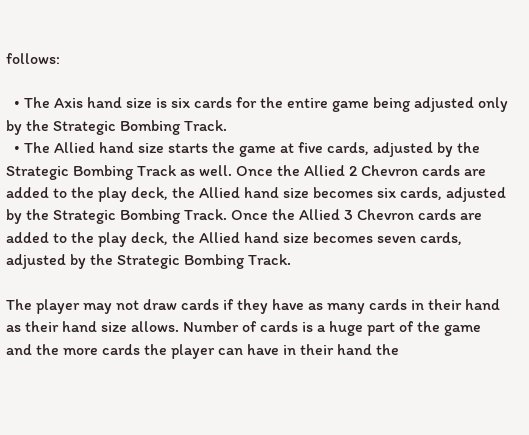follows:

  • The Axis hand size is six cards for the entire game being adjusted only by the Strategic Bombing Track.
  • The Allied hand size starts the game at five cards, adjusted by the Strategic Bombing Track as well. Once the Allied 2 Chevron cards are added to the play deck, the Allied hand size becomes six cards, adjusted by the Strategic Bombing Track. Once the Allied 3 Chevron cards are added to the play deck, the Allied hand size becomes seven cards, adjusted by the Strategic Bombing Track.

The player may not draw cards if they have as many cards in their hand as their hand size allows. Number of cards is a huge part of the game and the more cards the player can have in their hand the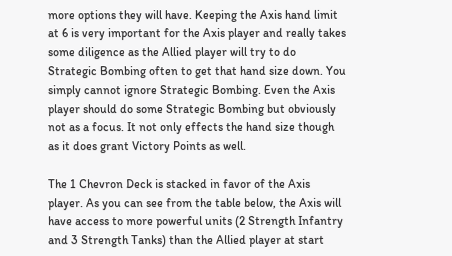more options they will have. Keeping the Axis hand limit at 6 is very important for the Axis player and really takes some diligence as the Allied player will try to do Strategic Bombing often to get that hand size down. You simply cannot ignore Strategic Bombing. Even the Axis player should do some Strategic Bombing but obviously not as a focus. It not only effects the hand size though as it does grant Victory Points as well.

The 1 Chevron Deck is stacked in favor of the Axis player. As you can see from the table below, the Axis will have access to more powerful units (2 Strength Infantry and 3 Strength Tanks) than the Allied player at start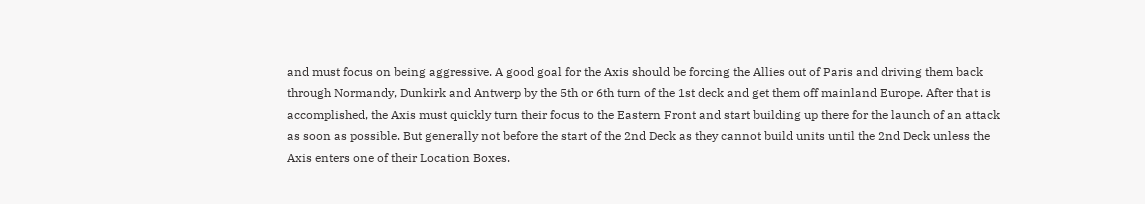and must focus on being aggressive. A good goal for the Axis should be forcing the Allies out of Paris and driving them back through Normandy, Dunkirk and Antwerp by the 5th or 6th turn of the 1st deck and get them off mainland Europe. After that is accomplished, the Axis must quickly turn their focus to the Eastern Front and start building up there for the launch of an attack as soon as possible. But generally not before the start of the 2nd Deck as they cannot build units until the 2nd Deck unless the Axis enters one of their Location Boxes.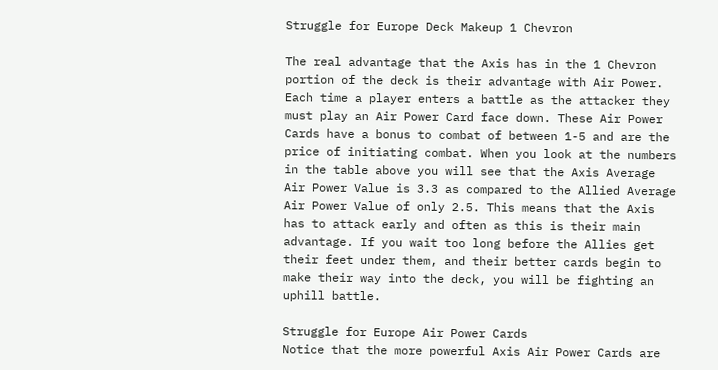Struggle for Europe Deck Makeup 1 Chevron

The real advantage that the Axis has in the 1 Chevron portion of the deck is their advantage with Air Power. Each time a player enters a battle as the attacker they must play an Air Power Card face down. These Air Power Cards have a bonus to combat of between 1-5 and are the price of initiating combat. When you look at the numbers in the table above you will see that the Axis Average Air Power Value is 3.3 as compared to the Allied Average Air Power Value of only 2.5. This means that the Axis has to attack early and often as this is their main advantage. If you wait too long before the Allies get their feet under them, and their better cards begin to make their way into the deck, you will be fighting an uphill battle.

Struggle for Europe Air Power Cards
Notice that the more powerful Axis Air Power Cards are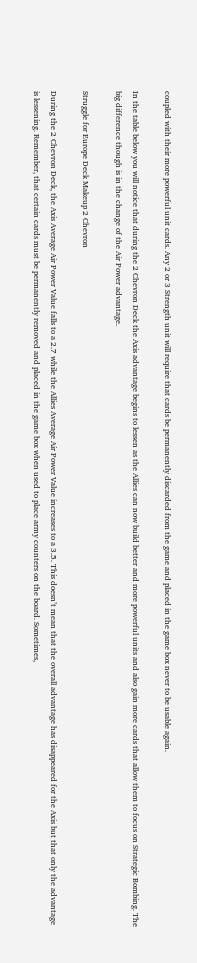coupled with their more powerful unit cards. Any 2 or 3 Strength unit will require that cards be permanently discarded from the game and placed in the game box never to be usable again.

In the table below you will notice that during the 2 Chevron Deck the Axis advantage begins to lessen as the Allies can now build better and more powerful units and also gain more cards that allow them to focus on Strategic Bombing. The big difference though is in the change of the Air Power advantage.

Struggle for Europe Deck Makeup 2 Chevron

During the 2 Chevron Deck, the Axis Average Air Power Value falls to a 2.7 while the Allies Average Air Power Value increases to a 3.5. This doesn’t mean that the overall advantage has disappeared for the Axis but that only the advantage is lessening. Remember, that certain cards must be permanently removed and placed in the game box when used to place army counters on the board. Sometimes,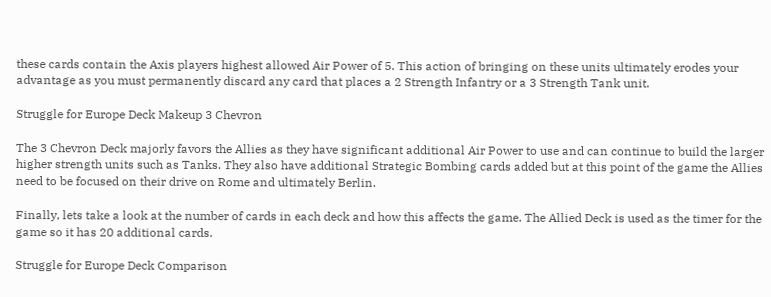these cards contain the Axis players highest allowed Air Power of 5. This action of bringing on these units ultimately erodes your advantage as you must permanently discard any card that places a 2 Strength Infantry or a 3 Strength Tank unit.

Struggle for Europe Deck Makeup 3 Chevron

The 3 Chevron Deck majorly favors the Allies as they have significant additional Air Power to use and can continue to build the larger higher strength units such as Tanks. They also have additional Strategic Bombing cards added but at this point of the game the Allies need to be focused on their drive on Rome and ultimately Berlin.

Finally, lets take a look at the number of cards in each deck and how this affects the game. The Allied Deck is used as the timer for the game so it has 20 additional cards.

Struggle for Europe Deck Comparison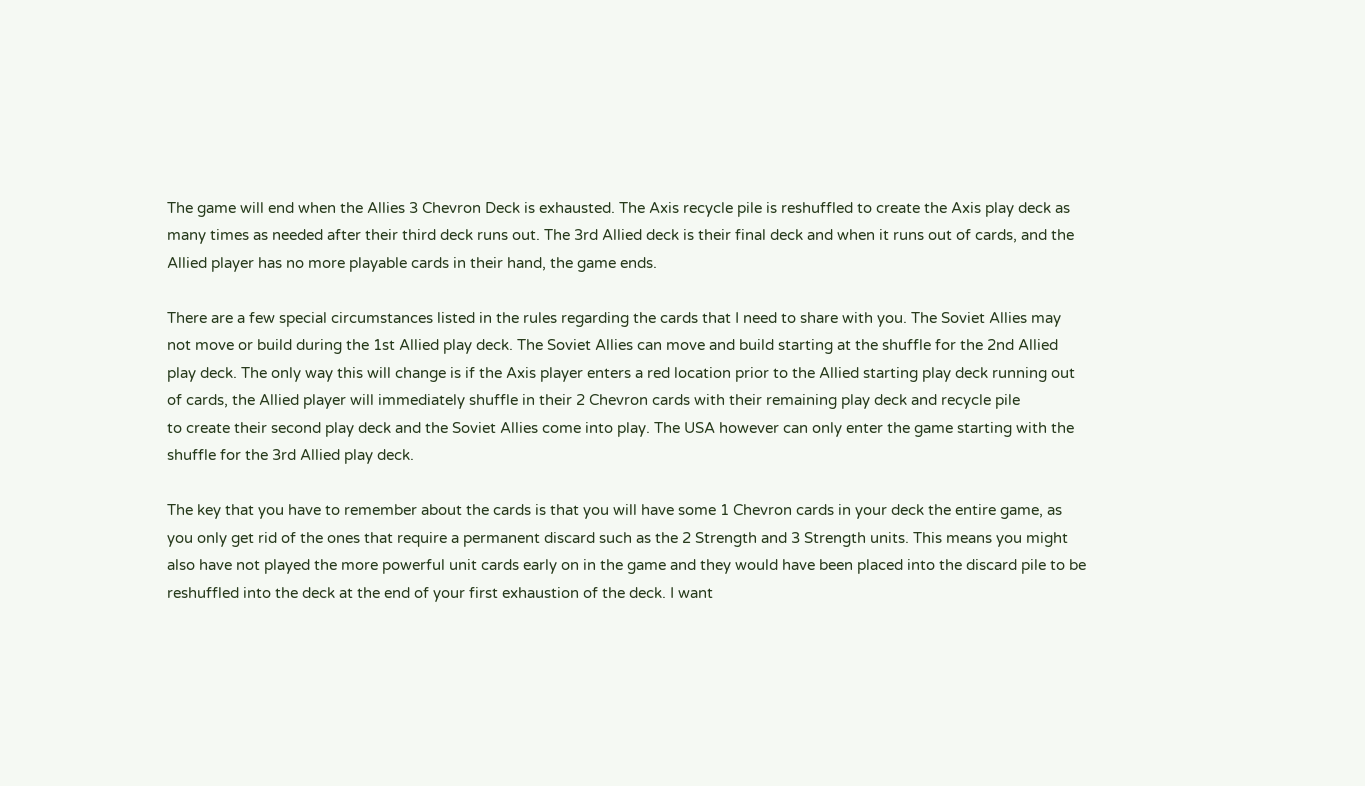The game will end when the Allies 3 Chevron Deck is exhausted. The Axis recycle pile is reshuffled to create the Axis play deck as many times as needed after their third deck runs out. The 3rd Allied deck is their final deck and when it runs out of cards, and the Allied player has no more playable cards in their hand, the game ends.

There are a few special circumstances listed in the rules regarding the cards that I need to share with you. The Soviet Allies may not move or build during the 1st Allied play deck. The Soviet Allies can move and build starting at the shuffle for the 2nd Allied play deck. The only way this will change is if the Axis player enters a red location prior to the Allied starting play deck running out of cards, the Allied player will immediately shuffle in their 2 Chevron cards with their remaining play deck and recycle pile
to create their second play deck and the Soviet Allies come into play. The USA however can only enter the game starting with the shuffle for the 3rd Allied play deck.

The key that you have to remember about the cards is that you will have some 1 Chevron cards in your deck the entire game, as you only get rid of the ones that require a permanent discard such as the 2 Strength and 3 Strength units. This means you might also have not played the more powerful unit cards early on in the game and they would have been placed into the discard pile to be reshuffled into the deck at the end of your first exhaustion of the deck. I want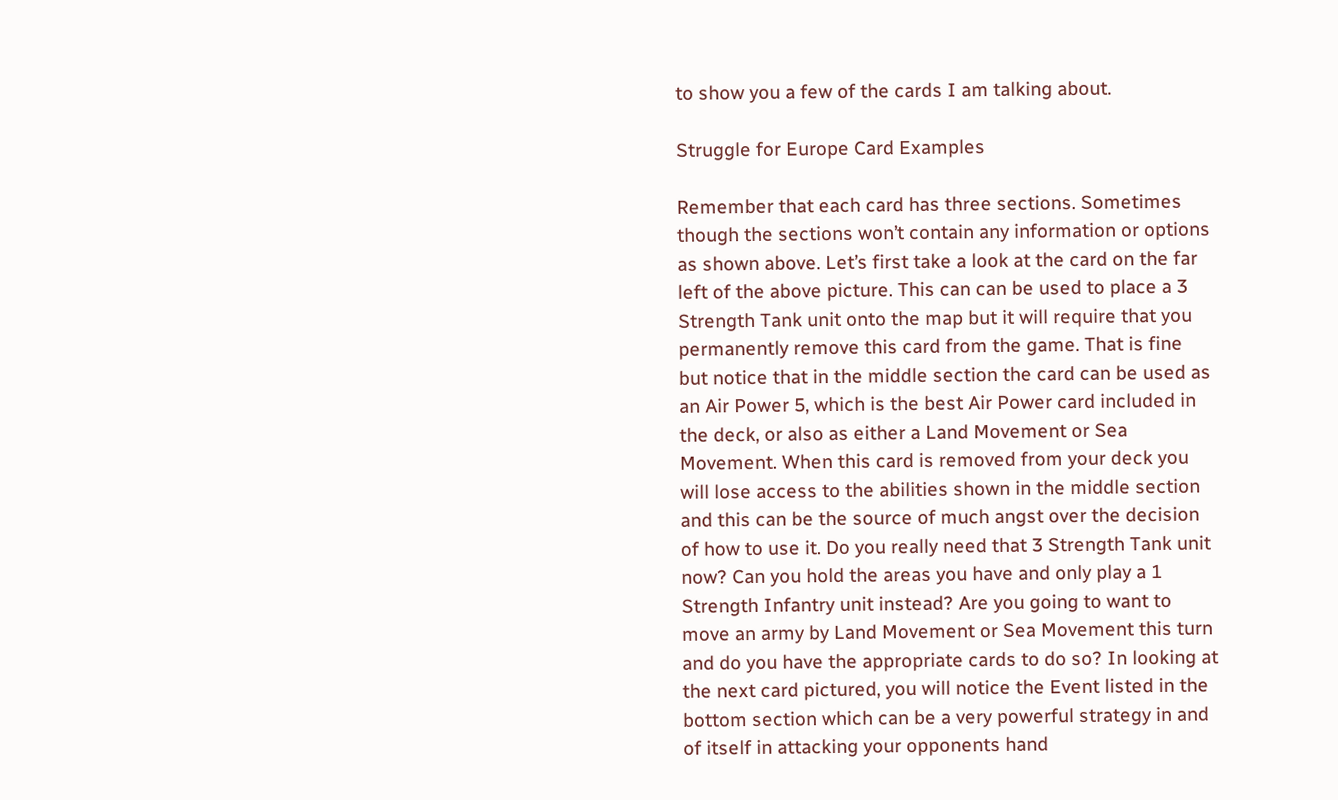to show you a few of the cards I am talking about.

Struggle for Europe Card Examples

Remember that each card has three sections. Sometimes though the sections won’t contain any information or options as shown above. Let’s first take a look at the card on the far left of the above picture. This can can be used to place a 3 Strength Tank unit onto the map but it will require that you permanently remove this card from the game. That is fine but notice that in the middle section the card can be used as an Air Power 5, which is the best Air Power card included in the deck, or also as either a Land Movement or Sea Movement. When this card is removed from your deck you will lose access to the abilities shown in the middle section and this can be the source of much angst over the decision of how to use it. Do you really need that 3 Strength Tank unit now? Can you hold the areas you have and only play a 1 Strength Infantry unit instead? Are you going to want to move an army by Land Movement or Sea Movement this turn and do you have the appropriate cards to do so? In looking at the next card pictured, you will notice the Event listed in the bottom section which can be a very powerful strategy in and of itself in attacking your opponents hand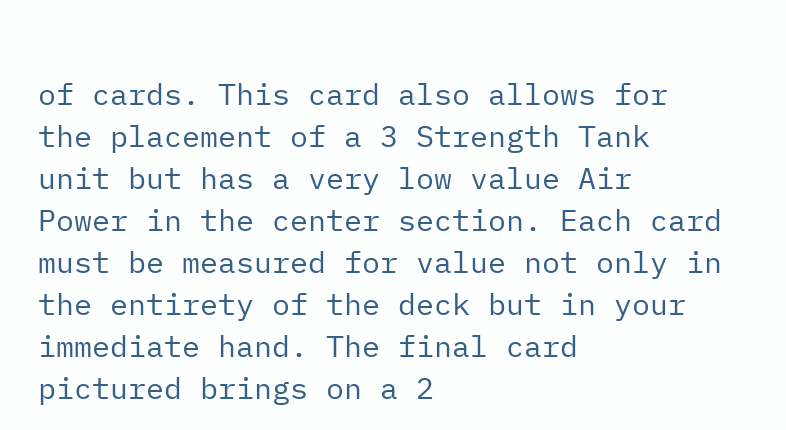of cards. This card also allows for the placement of a 3 Strength Tank unit but has a very low value Air Power in the center section. Each card must be measured for value not only in the entirety of the deck but in your immediate hand. The final card pictured brings on a 2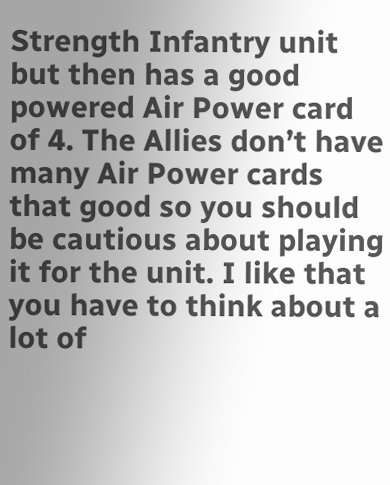Strength Infantry unit but then has a good powered Air Power card of 4. The Allies don’t have many Air Power cards that good so you should be cautious about playing it for the unit. I like that you have to think about a lot of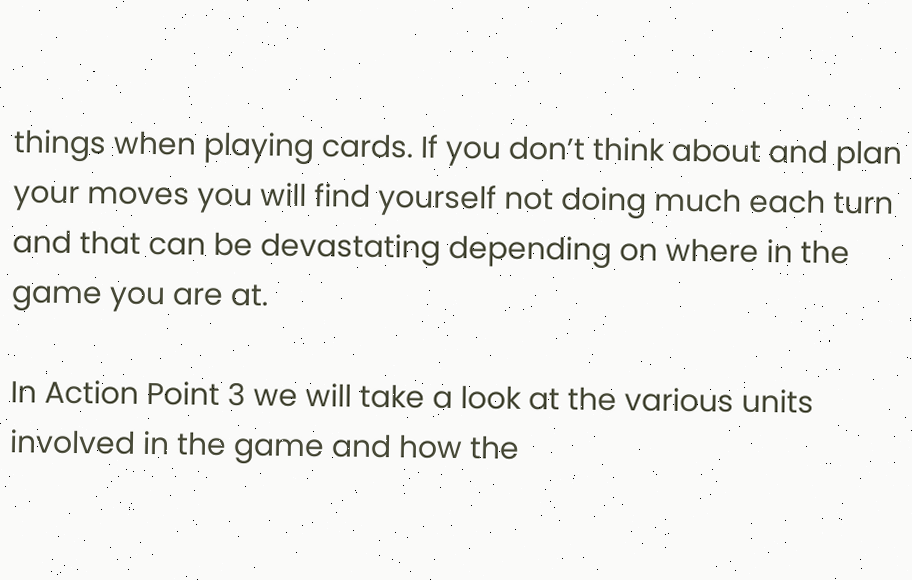things when playing cards. If you don’t think about and plan your moves you will find yourself not doing much each turn and that can be devastating depending on where in the game you are at.

In Action Point 3 we will take a look at the various units involved in the game and how the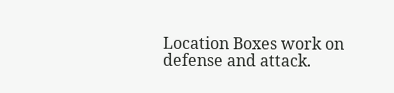Location Boxes work on defense and attack.